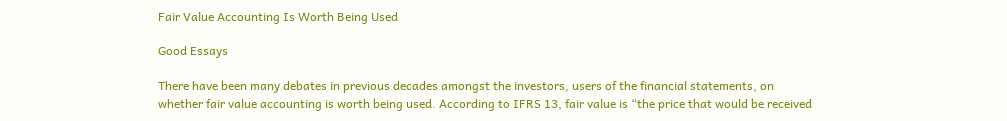Fair Value Accounting Is Worth Being Used

Good Essays

There have been many debates in previous decades amongst the investors, users of the financial statements, on whether fair value accounting is worth being used. According to IFRS 13, fair value is “the price that would be received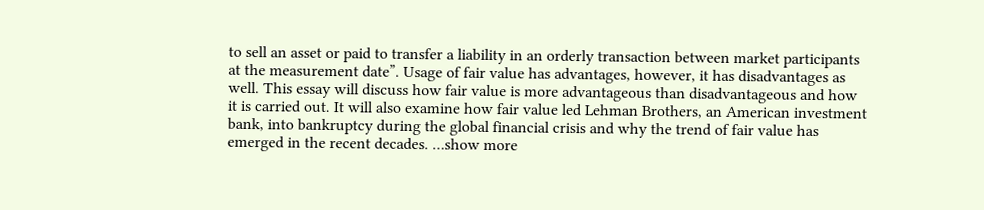to sell an asset or paid to transfer a liability in an orderly transaction between market participants at the measurement date”. Usage of fair value has advantages, however, it has disadvantages as well. This essay will discuss how fair value is more advantageous than disadvantageous and how it is carried out. It will also examine how fair value led Lehman Brothers, an American investment bank, into bankruptcy during the global financial crisis and why the trend of fair value has emerged in the recent decades. …show more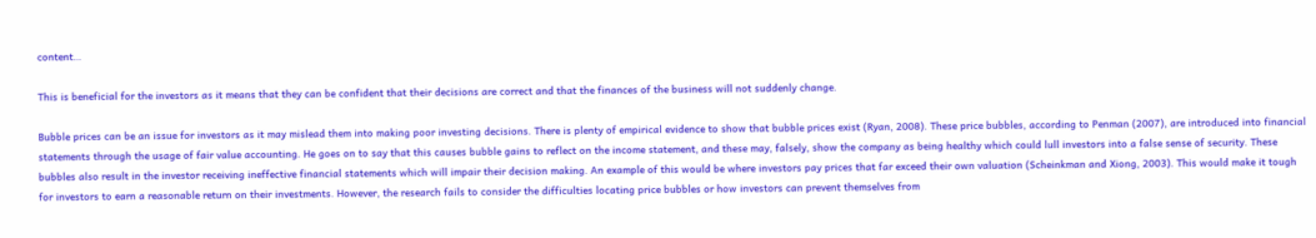content…

This is beneficial for the investors as it means that they can be confident that their decisions are correct and that the finances of the business will not suddenly change.

Bubble prices can be an issue for investors as it may mislead them into making poor investing decisions. There is plenty of empirical evidence to show that bubble prices exist (Ryan, 2008). These price bubbles, according to Penman (2007), are introduced into financial statements through the usage of fair value accounting. He goes on to say that this causes bubble gains to reflect on the income statement, and these may, falsely, show the company as being healthy which could lull investors into a false sense of security. These bubbles also result in the investor receiving ineffective financial statements which will impair their decision making. An example of this would be where investors pay prices that far exceed their own valuation (Scheinkman and Xiong, 2003). This would make it tough for investors to earn a reasonable return on their investments. However, the research fails to consider the difficulties locating price bubbles or how investors can prevent themselves from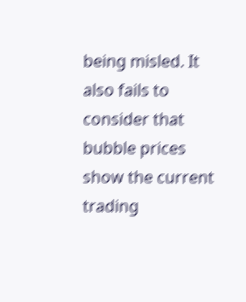being misled. It also fails to consider that bubble prices show the current trading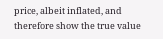price, albeit inflated, and therefore show the true value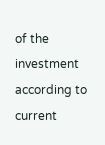of the investment according to current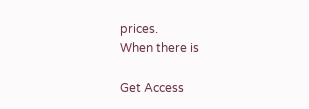prices.
When there is

Get Access